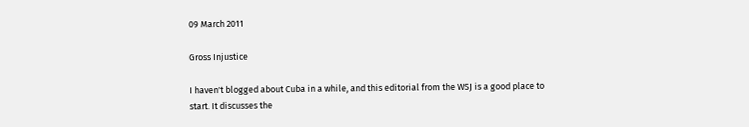09 March 2011

Gross Injustice

I haven't blogged about Cuba in a while, and this editorial from the WSJ is a good place to start. It discusses the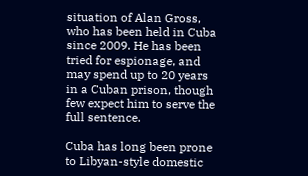situation of Alan Gross, who has been held in Cuba since 2009. He has been tried for espionage, and may spend up to 20 years in a Cuban prison, though few expect him to serve the full sentence.

Cuba has long been prone to Libyan-style domestic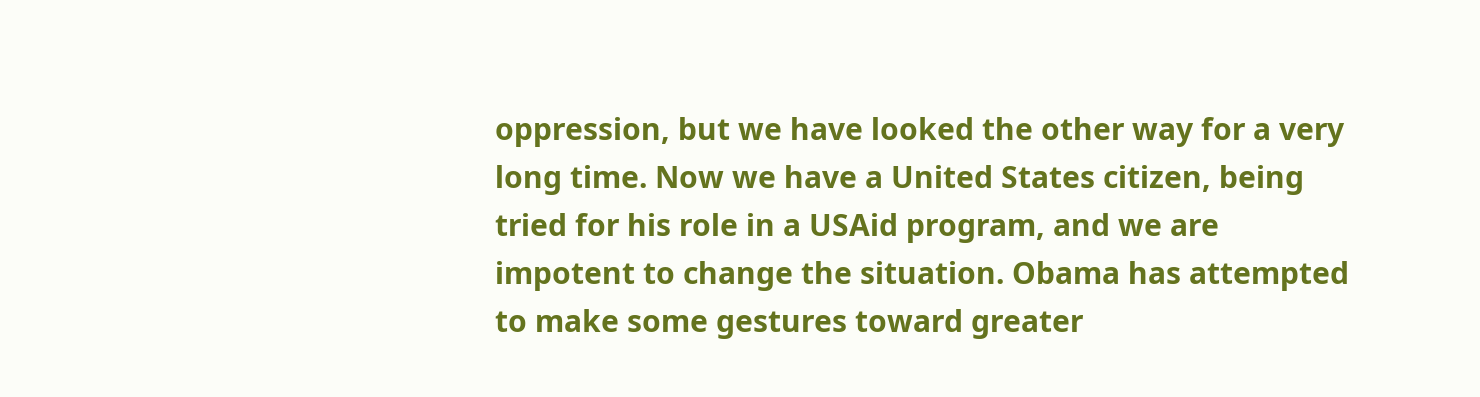oppression, but we have looked the other way for a very long time. Now we have a United States citizen, being tried for his role in a USAid program, and we are impotent to change the situation. Obama has attempted to make some gestures toward greater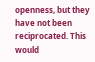openness, but they have not been reciprocated. This would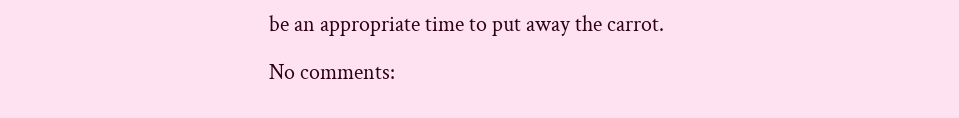be an appropriate time to put away the carrot.

No comments: